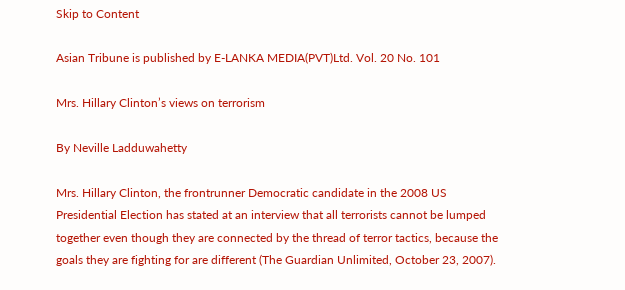Skip to Content

Asian Tribune is published by E-LANKA MEDIA(PVT)Ltd. Vol. 20 No. 101

Mrs. Hillary Clinton’s views on terrorism

By Neville Ladduwahetty

Mrs. Hillary Clinton, the frontrunner Democratic candidate in the 2008 US Presidential Election has stated at an interview that all terrorists cannot be lumped together even though they are connected by the thread of terror tactics, because the goals they are fighting for are different (The Guardian Unlimited, October 23, 2007).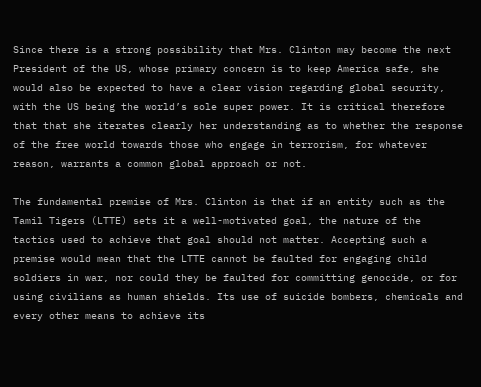Since there is a strong possibility that Mrs. Clinton may become the next President of the US, whose primary concern is to keep America safe, she would also be expected to have a clear vision regarding global security, with the US being the world’s sole super power. It is critical therefore that that she iterates clearly her understanding as to whether the response of the free world towards those who engage in terrorism, for whatever reason, warrants a common global approach or not.

The fundamental premise of Mrs. Clinton is that if an entity such as the Tamil Tigers (LTTE) sets it a well-motivated goal, the nature of the tactics used to achieve that goal should not matter. Accepting such a premise would mean that the LTTE cannot be faulted for engaging child soldiers in war, nor could they be faulted for committing genocide, or for using civilians as human shields. Its use of suicide bombers, chemicals and every other means to achieve its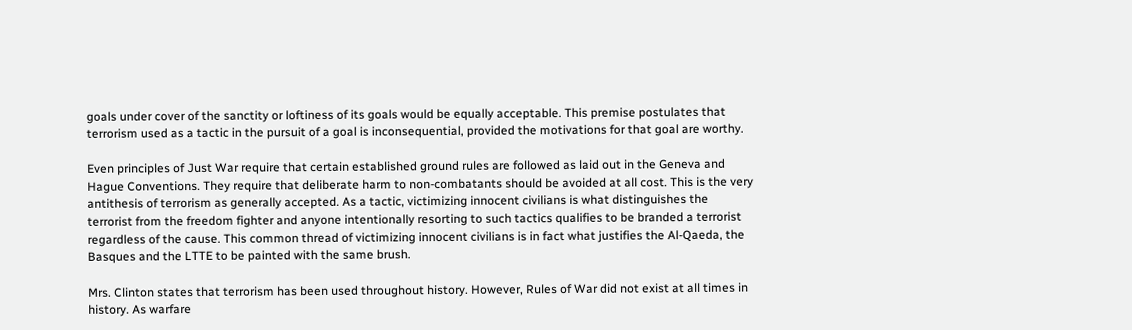goals under cover of the sanctity or loftiness of its goals would be equally acceptable. This premise postulates that terrorism used as a tactic in the pursuit of a goal is inconsequential, provided the motivations for that goal are worthy.

Even principles of Just War require that certain established ground rules are followed as laid out in the Geneva and Hague Conventions. They require that deliberate harm to non-combatants should be avoided at all cost. This is the very antithesis of terrorism as generally accepted. As a tactic, victimizing innocent civilians is what distinguishes the terrorist from the freedom fighter and anyone intentionally resorting to such tactics qualifies to be branded a terrorist regardless of the cause. This common thread of victimizing innocent civilians is in fact what justifies the Al-Qaeda, the Basques and the LTTE to be painted with the same brush.

Mrs. Clinton states that terrorism has been used throughout history. However, Rules of War did not exist at all times in history. As warfare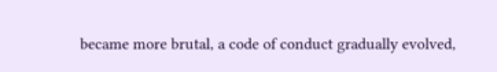became more brutal, a code of conduct gradually evolved,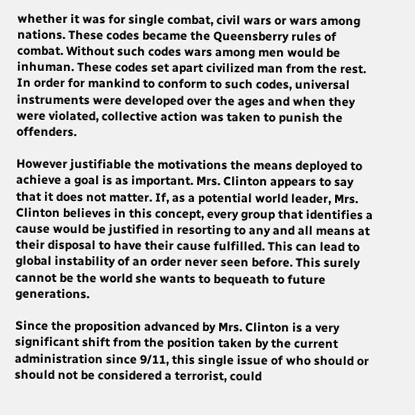whether it was for single combat, civil wars or wars among nations. These codes became the Queensberry rules of combat. Without such codes wars among men would be inhuman. These codes set apart civilized man from the rest. In order for mankind to conform to such codes, universal instruments were developed over the ages and when they were violated, collective action was taken to punish the offenders.

However justifiable the motivations the means deployed to achieve a goal is as important. Mrs. Clinton appears to say that it does not matter. If, as a potential world leader, Mrs. Clinton believes in this concept, every group that identifies a cause would be justified in resorting to any and all means at their disposal to have their cause fulfilled. This can lead to global instability of an order never seen before. This surely cannot be the world she wants to bequeath to future generations.

Since the proposition advanced by Mrs. Clinton is a very significant shift from the position taken by the current administration since 9/11, this single issue of who should or should not be considered a terrorist, could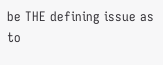be THE defining issue as to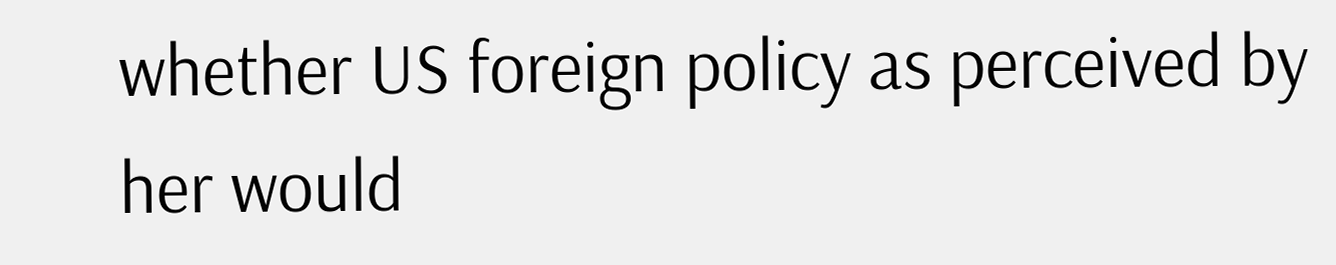whether US foreign policy as perceived by her would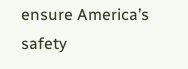ensure America’s safety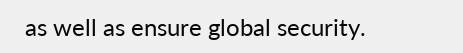as well as ensure global security.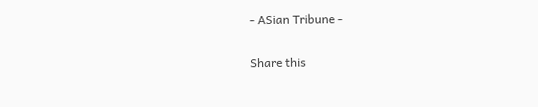- ASian Tribune -

Share this